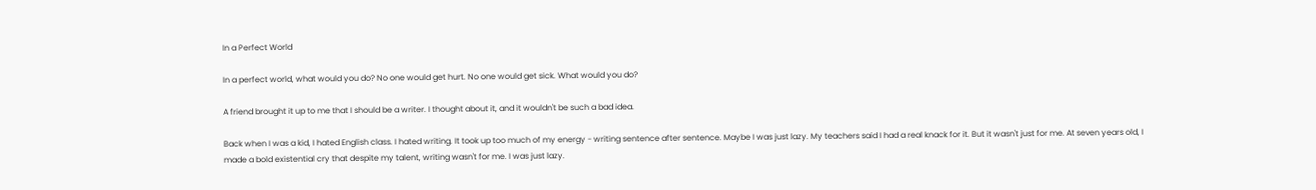In a Perfect World

In a perfect world, what would you do? No one would get hurt. No one would get sick. What would you do?

A friend brought it up to me that I should be a writer. I thought about it, and it wouldn't be such a bad idea.

Back when I was a kid, I hated English class. I hated writing. It took up too much of my energy - writing sentence after sentence. Maybe I was just lazy. My teachers said I had a real knack for it. But it wasn't just for me. At seven years old, I made a bold existential cry that despite my talent, writing wasn't for me. I was just lazy.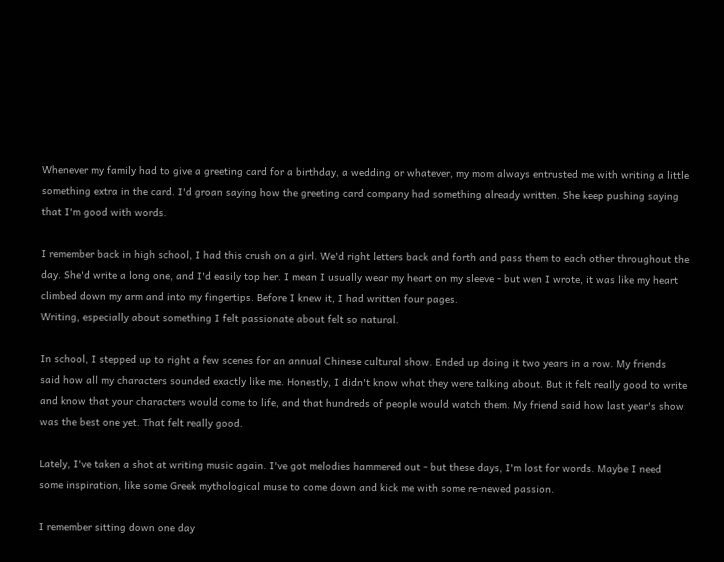Whenever my family had to give a greeting card for a birthday, a wedding or whatever, my mom always entrusted me with writing a little something extra in the card. I'd groan saying how the greeting card company had something already written. She keep pushing saying that I'm good with words.

I remember back in high school, I had this crush on a girl. We'd right letters back and forth and pass them to each other throughout the day. She'd write a long one, and I'd easily top her. I mean I usually wear my heart on my sleeve - but wen I wrote, it was like my heart climbed down my arm and into my fingertips. Before I knew it, I had written four pages.
Writing, especially about something I felt passionate about felt so natural.

In school, I stepped up to right a few scenes for an annual Chinese cultural show. Ended up doing it two years in a row. My friends said how all my characters sounded exactly like me. Honestly, I didn't know what they were talking about. But it felt really good to write and know that your characters would come to life, and that hundreds of people would watch them. My friend said how last year's show was the best one yet. That felt really good.

Lately, I've taken a shot at writing music again. I've got melodies hammered out - but these days, I'm lost for words. Maybe I need some inspiration, like some Greek mythological muse to come down and kick me with some re-newed passion.

I remember sitting down one day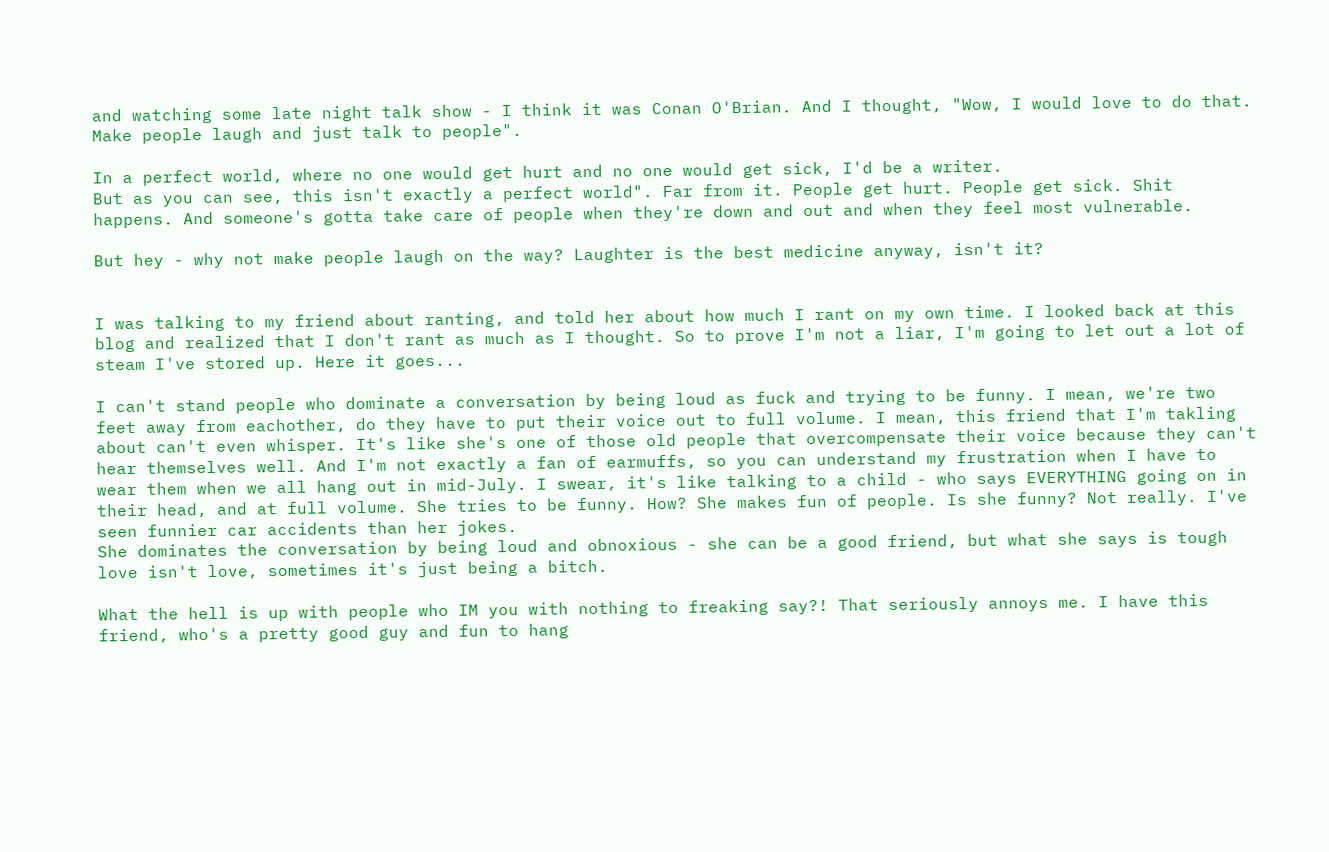and watching some late night talk show - I think it was Conan O'Brian. And I thought, "Wow, I would love to do that. Make people laugh and just talk to people".

In a perfect world, where no one would get hurt and no one would get sick, I'd be a writer.
But as you can see, this isn't exactly a perfect world". Far from it. People get hurt. People get sick. Shit happens. And someone's gotta take care of people when they're down and out and when they feel most vulnerable.

But hey - why not make people laugh on the way? Laughter is the best medicine anyway, isn't it?


I was talking to my friend about ranting, and told her about how much I rant on my own time. I looked back at this blog and realized that I don't rant as much as I thought. So to prove I'm not a liar, I'm going to let out a lot of steam I've stored up. Here it goes...

I can't stand people who dominate a conversation by being loud as fuck and trying to be funny. I mean, we're two feet away from eachother, do they have to put their voice out to full volume. I mean, this friend that I'm takling about can't even whisper. It's like she's one of those old people that overcompensate their voice because they can't hear themselves well. And I'm not exactly a fan of earmuffs, so you can understand my frustration when I have to wear them when we all hang out in mid-July. I swear, it's like talking to a child - who says EVERYTHING going on in their head, and at full volume. She tries to be funny. How? She makes fun of people. Is she funny? Not really. I've seen funnier car accidents than her jokes.
She dominates the conversation by being loud and obnoxious - she can be a good friend, but what she says is tough love isn't love, sometimes it's just being a bitch.

What the hell is up with people who IM you with nothing to freaking say?! That seriously annoys me. I have this friend, who's a pretty good guy and fun to hang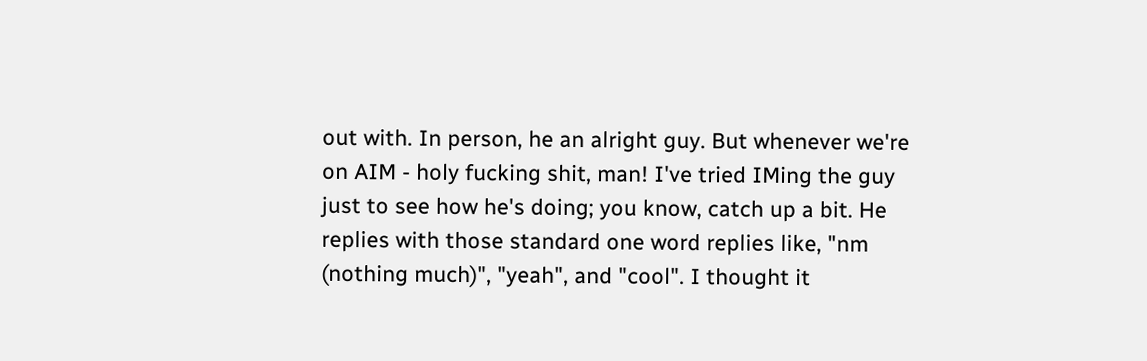out with. In person, he an alright guy. But whenever we're on AIM - holy fucking shit, man! I've tried IMing the guy just to see how he's doing; you know, catch up a bit. He replies with those standard one word replies like, "nm (nothing much)", "yeah", and "cool". I thought it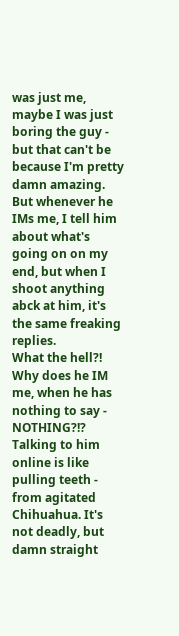was just me, maybe I was just boring the guy - but that can't be because I'm pretty damn amazing. But whenever he IMs me, I tell him about what's going on on my end, but when I shoot anything abck at him, it's the same freaking replies.
What the hell?! Why does he IM me, when he has nothing to say - NOTHING?!?
Talking to him online is like pulling teeth - from agitated Chihuahua. It's not deadly, but damn straight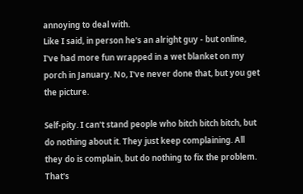annoying to deal with.
Like I said, in person he's an alright guy - but online, I've had more fun wrapped in a wet blanket on my porch in January. No, I've never done that, but you get the picture.

Self-pity. I can't stand people who bitch bitch bitch, but do nothing about it. They just keep complaining. All they do is complain, but do nothing to fix the problem. That's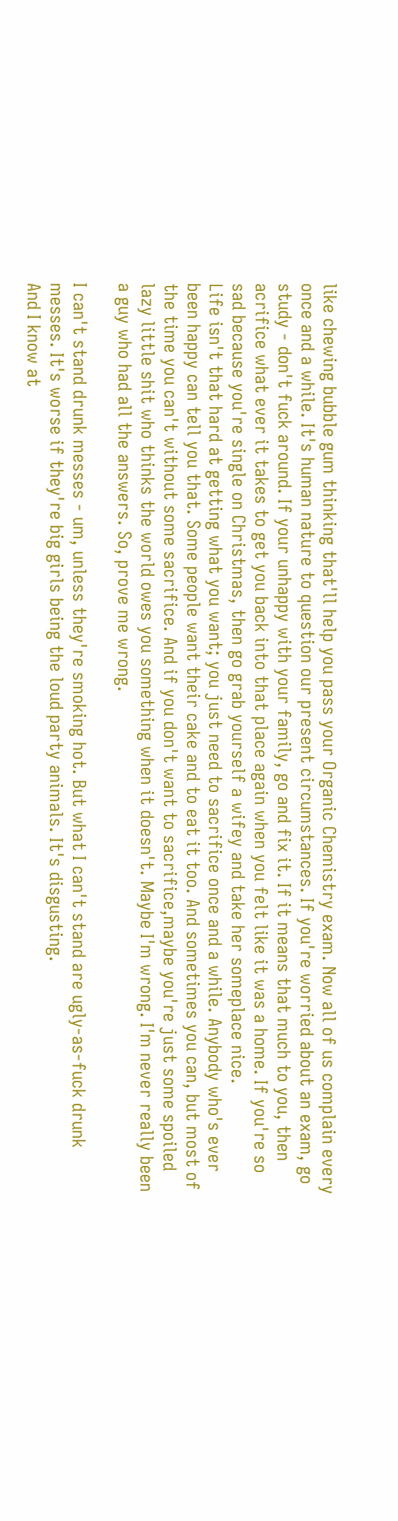like chewing bubble gum thinking that'll help you pass your Organic Chemistry exam. Now all of us complain every once and a while. It's human nature to question our present circumstances. If you're worried about an exam, go study - don't fuck around. If your unhappy with your family, go and fix it. If it means that much to you, then acrifice what ever it takes to get you back into that place again when you felt like it was a home. If you're so sad because you're single on Christmas, then go grab yourself a wifey and take her someplace nice.
Life isn't that hard at getting what you want; you just need to sacrifice once and a while. Anybody who's ever been happy can tell you that. Some people want their cake and to eat it too. And sometimes you can, but most of the time you can't without some sacrifice. And if you don't want to sacrifice,maybe you're just some spoiled lazy little shit who thinks the world owes you something when it doesn't. Maybe I'm wrong. I'm never really been a guy who had all the answers. So, prove me wrong.

I can't stand drunk messes - um, unless they're smoking hot. But what I can't stand are ugly-as-fuck drunk messes. It's worse if they're big girls being the loud party animals. It's disgusting.
And I know at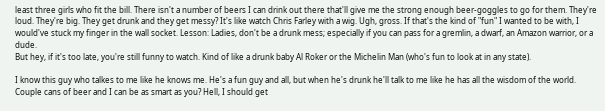least three girls who fit the bill. There isn't a number of beers I can drink out there that'll give me the strong enough beer-goggles to go for them. They're loud. They're big. They get drunk and they get messy? It's like watch Chris Farley with a wig. Ugh, gross. If that's the kind of "fun" I wanted to be with, I would've stuck my finger in the wall socket. Lesson: Ladies, don't be a drunk mess; especially if you can pass for a gremlin, a dwarf, an Amazon warrior, or a dude.
But hey, if it's too late, you're still funny to watch. Kind of like a drunk baby Al Roker or the Michelin Man (who's fun to look at in any state).

I know this guy who talkes to me like he knows me. He's a fun guy and all, but when he's drunk he'll talk to me like he has all the wisdom of the world. Couple cans of beer and I can be as smart as you? Hell, I should get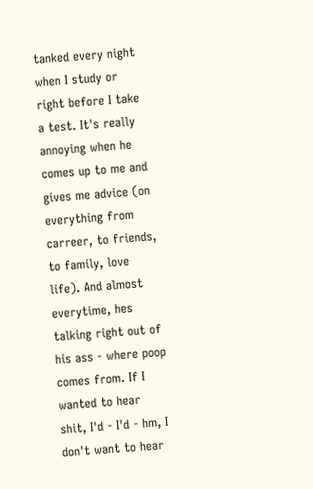tanked every night when I study or right before I take a test. It's really annoying when he comes up to me and gives me advice (on everything from carreer, to friends, to family, love life). And almost everytime, hes talking right out of his ass - where poop comes from. If I wanted to hear shit, I'd - I'd - hm, I don't want to hear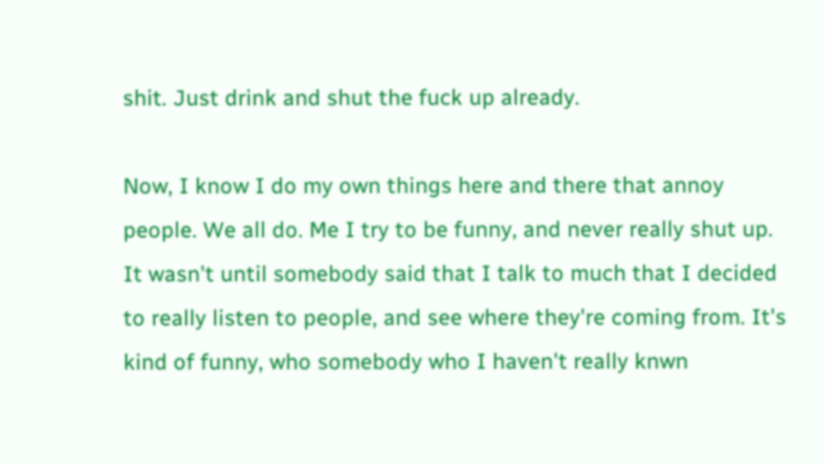shit. Just drink and shut the fuck up already.

Now, I know I do my own things here and there that annoy people. We all do. Me I try to be funny, and never really shut up. It wasn't until somebody said that I talk to much that I decided to really listen to people, and see where they're coming from. It's kind of funny, who somebody who I haven't really knwn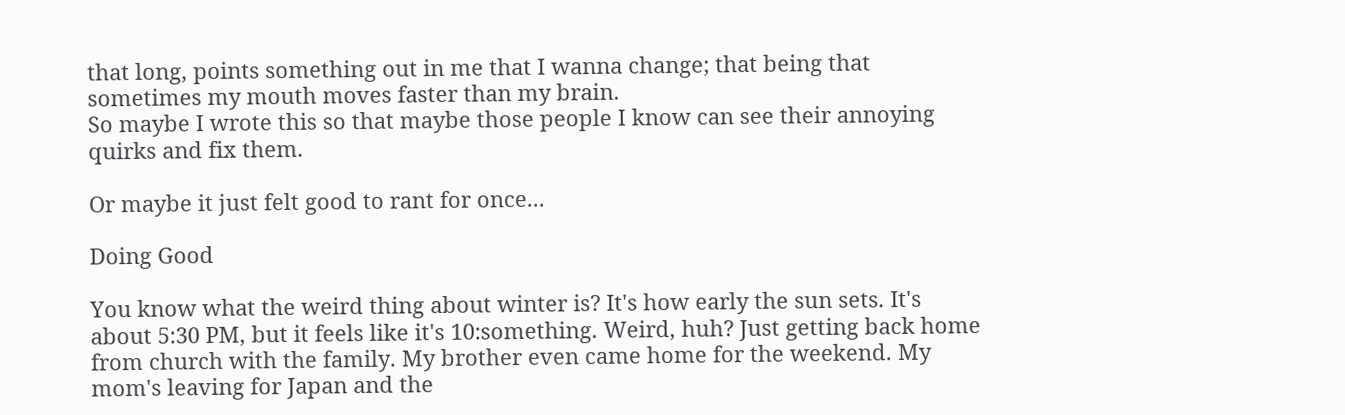that long, points something out in me that I wanna change; that being that sometimes my mouth moves faster than my brain.
So maybe I wrote this so that maybe those people I know can see their annoying quirks and fix them.

Or maybe it just felt good to rant for once...

Doing Good

You know what the weird thing about winter is? It's how early the sun sets. It's about 5:30 PM, but it feels like it's 10:something. Weird, huh? Just getting back home from church with the family. My brother even came home for the weekend. My mom's leaving for Japan and the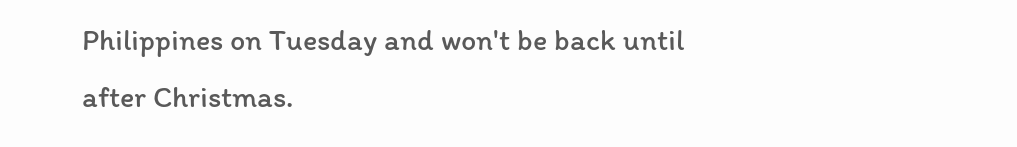Philippines on Tuesday and won't be back until after Christmas.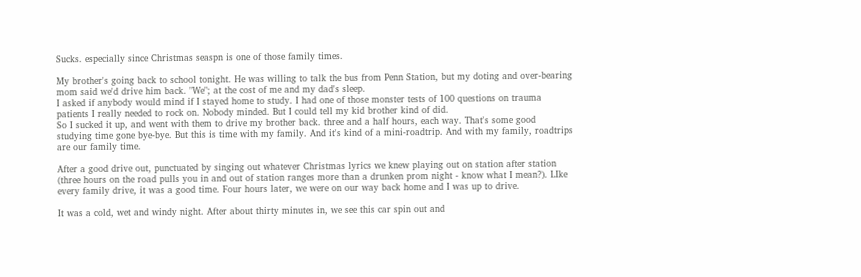Sucks. especially since Christmas seaspn is one of those family times.

My brother's going back to school tonight. He was willing to talk the bus from Penn Station, but my doting and over-bearing mom said we'd drive him back. "We"; at the cost of me and my dad's sleep.
I asked if anybody would mind if I stayed home to study. I had one of those monster tests of 100 questions on trauma patients I really needed to rock on. Nobody minded. But I could tell my kid brother kind of did.
So I sucked it up, and went with them to drive my brother back. three and a half hours, each way. That's some good studying time gone bye-bye. But this is time with my family. And it's kind of a mini-roadtrip. And with my family, roadtrips are our family time.

After a good drive out, punctuated by singing out whatever Christmas lyrics we knew playing out on station after station (three hours on the road pulls you in and out of station ranges more than a drunken prom night - know what I mean?). LIke every family drive, it was a good time. Four hours later, we were on our way back home and I was up to drive.

It was a cold, wet and windy night. After about thirty minutes in, we see this car spin out and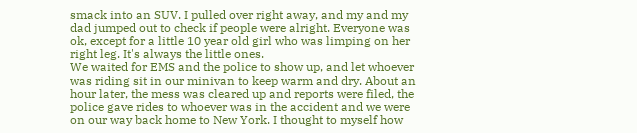smack into an SUV. I pulled over right away, and my and my dad jumped out to check if people were alright. Everyone was ok, except for a little 10 year old girl who was limping on her right leg. It's always the little ones.
We waited for EMS and the police to show up, and let whoever was riding sit in our minivan to keep warm and dry. About an hour later, the mess was cleared up and reports were filed, the police gave rides to whoever was in the accident and we were on our way back home to New York. I thought to myself how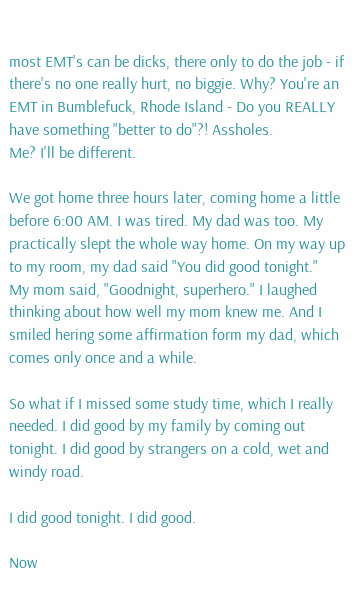most EMT's can be dicks, there only to do the job - if there's no one really hurt, no biggie. Why? You're an EMT in Bumblefuck, Rhode Island - Do you REALLY have something "better to do"?! Assholes.
Me? I'll be different.

We got home three hours later, coming home a little before 6:00 AM. I was tired. My dad was too. My practically slept the whole way home. On my way up to my room, my dad said "You did good tonight."
My mom said, "Goodnight, superhero." I laughed thinking about how well my mom knew me. And I smiled hering some affirmation form my dad, which comes only once and a while.

So what if I missed some study time, which I really needed. I did good by my family by coming out tonight. I did good by strangers on a cold, wet and windy road.

I did good tonight. I did good.

Now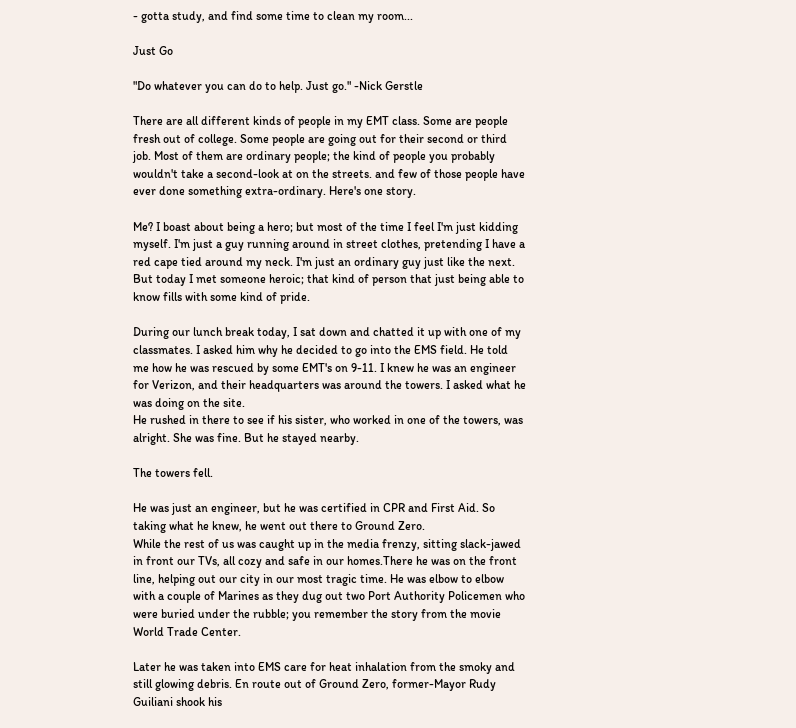- gotta study, and find some time to clean my room...

Just Go

"Do whatever you can do to help. Just go." -Nick Gerstle

There are all different kinds of people in my EMT class. Some are people fresh out of college. Some people are going out for their second or third job. Most of them are ordinary people; the kind of people you probably wouldn't take a second-look at on the streets. and few of those people have ever done something extra-ordinary. Here's one story.

Me? I boast about being a hero; but most of the time I feel I'm just kidding myself. I'm just a guy running around in street clothes, pretending I have a red cape tied around my neck. I'm just an ordinary guy just like the next. But today I met someone heroic; that kind of person that just being able to know fills with some kind of pride.

During our lunch break today, I sat down and chatted it up with one of my classmates. I asked him why he decided to go into the EMS field. He told me how he was rescued by some EMT's on 9-11. I knew he was an engineer for Verizon, and their headquarters was around the towers. I asked what he was doing on the site.
He rushed in there to see if his sister, who worked in one of the towers, was alright. She was fine. But he stayed nearby.

The towers fell.

He was just an engineer, but he was certified in CPR and First Aid. So taking what he knew, he went out there to Ground Zero.
While the rest of us was caught up in the media frenzy, sitting slack-jawed in front our TVs, all cozy and safe in our homes.There he was on the front line, helping out our city in our most tragic time. He was elbow to elbow with a couple of Marines as they dug out two Port Authority Policemen who were buried under the rubble; you remember the story from the movie World Trade Center.

Later he was taken into EMS care for heat inhalation from the smoky and still glowing debris. En route out of Ground Zero, former-Mayor Rudy Guiliani shook his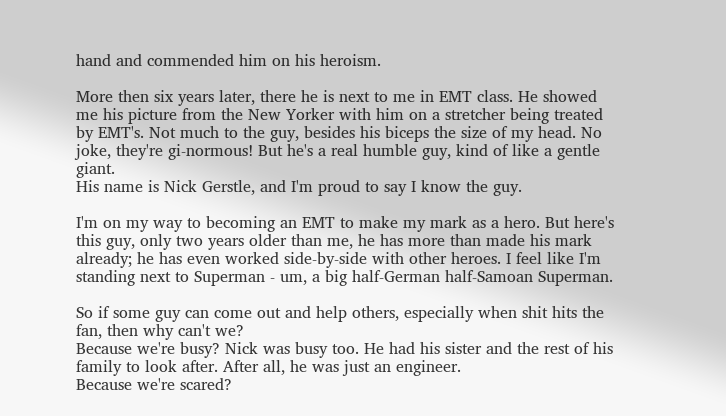hand and commended him on his heroism.

More then six years later, there he is next to me in EMT class. He showed me his picture from the New Yorker with him on a stretcher being treated by EMT's. Not much to the guy, besides his biceps the size of my head. No joke, they're gi-normous! But he's a real humble guy, kind of like a gentle giant.
His name is Nick Gerstle, and I'm proud to say I know the guy.

I'm on my way to becoming an EMT to make my mark as a hero. But here's this guy, only two years older than me, he has more than made his mark already; he has even worked side-by-side with other heroes. I feel like I'm standing next to Superman - um, a big half-German half-Samoan Superman.

So if some guy can come out and help others, especially when shit hits the fan, then why can't we?
Because we're busy? Nick was busy too. He had his sister and the rest of his family to look after. After all, he was just an engineer.
Because we're scared?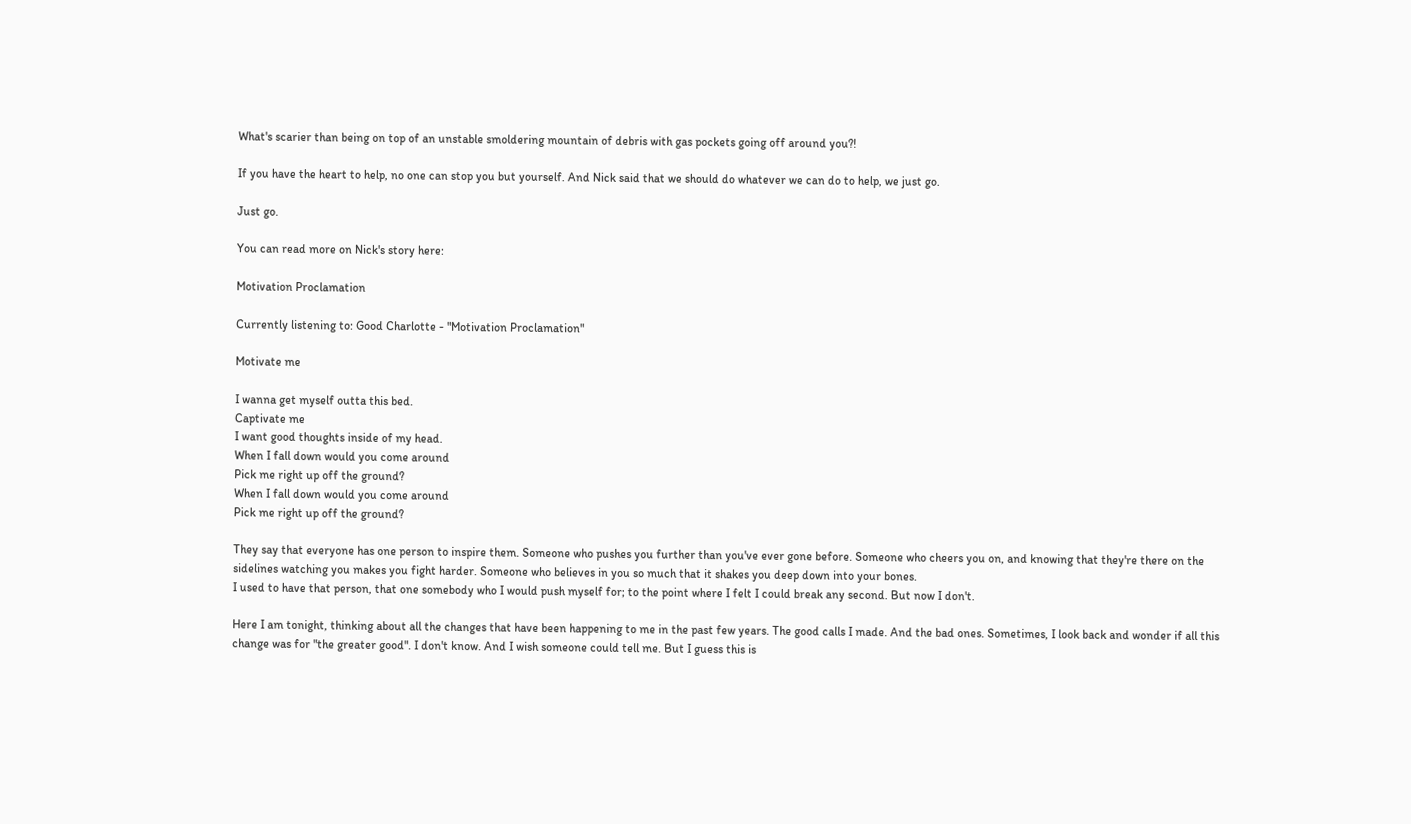What's scarier than being on top of an unstable smoldering mountain of debris with gas pockets going off around you?!

If you have the heart to help, no one can stop you but yourself. And Nick said that we should do whatever we can do to help, we just go.

Just go.

You can read more on Nick's story here:

Motivation Proclamation

Currently listening to: Good Charlotte - "Motivation Proclamation"

Motivate me

I wanna get myself outta this bed.
Captivate me
I want good thoughts inside of my head.
When I fall down would you come around
Pick me right up off the ground?
When I fall down would you come around
Pick me right up off the ground?

They say that everyone has one person to inspire them. Someone who pushes you further than you've ever gone before. Someone who cheers you on, and knowing that they're there on the sidelines watching you makes you fight harder. Someone who believes in you so much that it shakes you deep down into your bones.
I used to have that person, that one somebody who I would push myself for; to the point where I felt I could break any second. But now I don't.

Here I am tonight, thinking about all the changes that have been happening to me in the past few years. The good calls I made. And the bad ones. Sometimes, I look back and wonder if all this change was for "the greater good". I don't know. And I wish someone could tell me. But I guess this is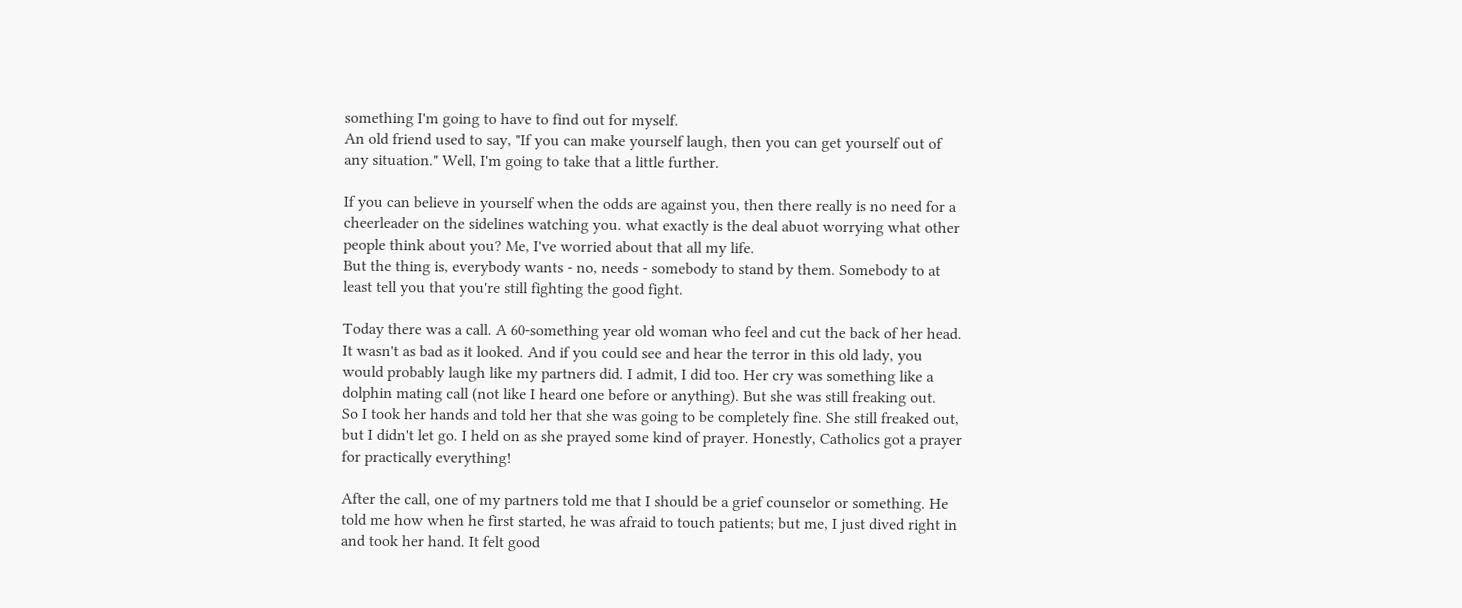something I'm going to have to find out for myself.
An old friend used to say, "If you can make yourself laugh, then you can get yourself out of any situation." Well, I'm going to take that a little further.

If you can believe in yourself when the odds are against you, then there really is no need for a cheerleader on the sidelines watching you. what exactly is the deal abuot worrying what other people think about you? Me, I've worried about that all my life.
But the thing is, everybody wants - no, needs - somebody to stand by them. Somebody to at least tell you that you're still fighting the good fight.

Today there was a call. A 60-something year old woman who feel and cut the back of her head. It wasn't as bad as it looked. And if you could see and hear the terror in this old lady, you would probably laugh like my partners did. I admit, I did too. Her cry was something like a dolphin mating call (not like I heard one before or anything). But she was still freaking out.
So I took her hands and told her that she was going to be completely fine. She still freaked out, but I didn't let go. I held on as she prayed some kind of prayer. Honestly, Catholics got a prayer for practically everything!

After the call, one of my partners told me that I should be a grief counselor or something. He told me how when he first started, he was afraid to touch patients; but me, I just dived right in and took her hand. It felt good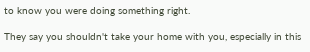to know you were doing something right.

They say you shouldn't take your home with you, especially in this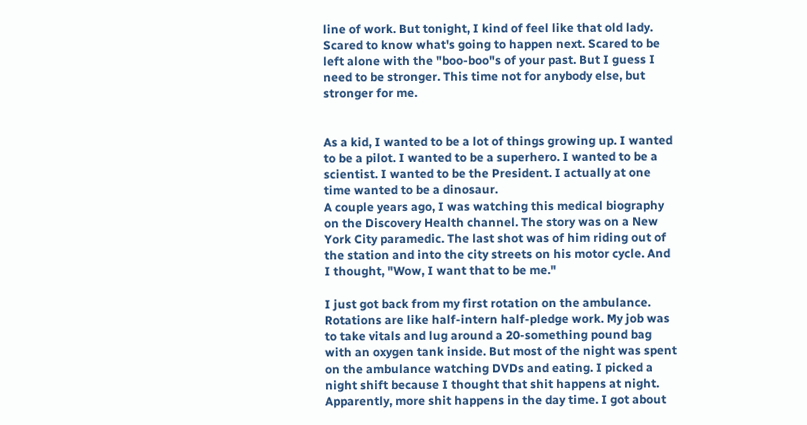line of work. But tonight, I kind of feel like that old lady. Scared to know what's going to happen next. Scared to be left alone with the "boo-boo"s of your past. But I guess I need to be stronger. This time not for anybody else, but stronger for me.


As a kid, I wanted to be a lot of things growing up. I wanted to be a pilot. I wanted to be a superhero. I wanted to be a scientist. I wanted to be the President. I actually at one time wanted to be a dinosaur.
A couple years ago, I was watching this medical biography on the Discovery Health channel. The story was on a New York City paramedic. The last shot was of him riding out of the station and into the city streets on his motor cycle. And I thought, "Wow, I want that to be me."

I just got back from my first rotation on the ambulance. Rotations are like half-intern half-pledge work. My job was to take vitals and lug around a 20-something pound bag with an oxygen tank inside. But most of the night was spent on the ambulance watching DVDs and eating. I picked a night shift because I thought that shit happens at night. Apparently, more shit happens in the day time. I got about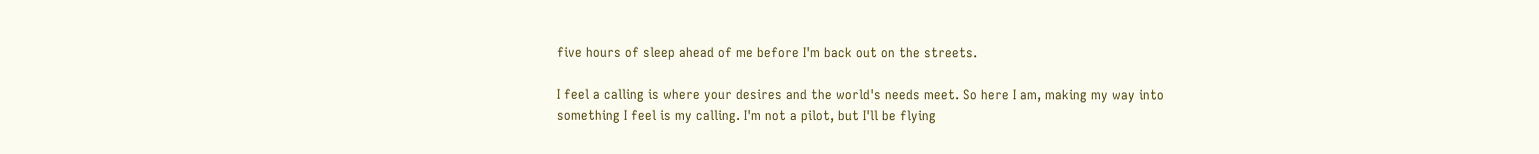five hours of sleep ahead of me before I'm back out on the streets.

I feel a calling is where your desires and the world's needs meet. So here I am, making my way into something I feel is my calling. I'm not a pilot, but I'll be flying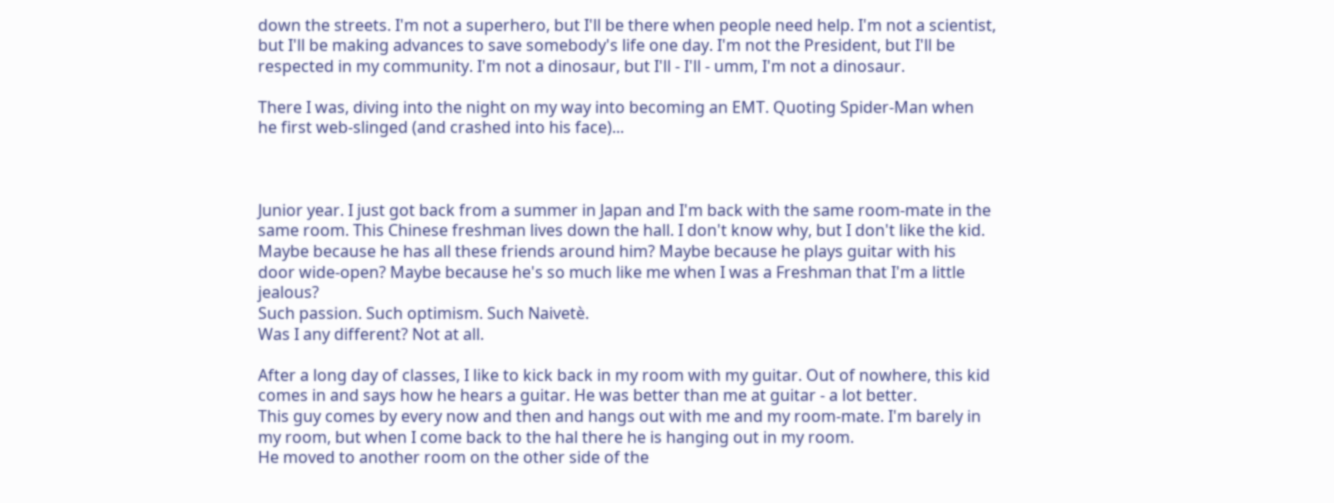down the streets. I'm not a superhero, but I'll be there when people need help. I'm not a scientist, but I'll be making advances to save somebody's life one day. I'm not the President, but I'll be respected in my community. I'm not a dinosaur, but I'll - I'll - umm, I'm not a dinosaur.

There I was, diving into the night on my way into becoming an EMT. Quoting Spider-Man when he first web-slinged (and crashed into his face)...



Junior year. I just got back from a summer in Japan and I'm back with the same room-mate in the same room. This Chinese freshman lives down the hall. I don't know why, but I don't like the kid. Maybe because he has all these friends around him? Maybe because he plays guitar with his door wide-open? Maybe because he's so much like me when I was a Freshman that I'm a little jealous?
Such passion. Such optimism. Such Naivetè.
Was I any different? Not at all.

After a long day of classes, I like to kick back in my room with my guitar. Out of nowhere, this kid comes in and says how he hears a guitar. He was better than me at guitar - a lot better.
This guy comes by every now and then and hangs out with me and my room-mate. I'm barely in my room, but when I come back to the hal there he is hanging out in my room.
He moved to another room on the other side of the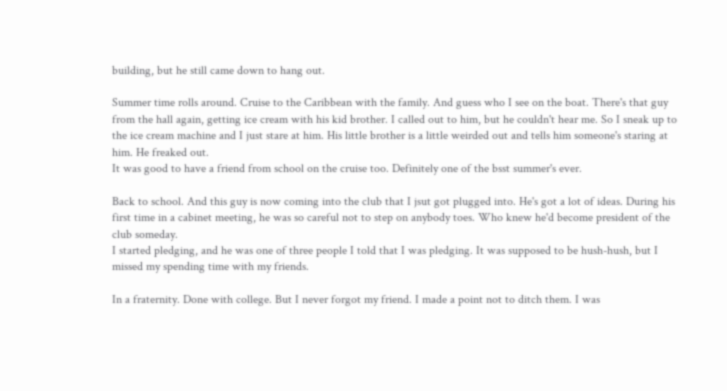building, but he still came down to hang out.

Summer time rolls around. Cruise to the Caribbean with the family. And guess who I see on the boat. There's that guy from the hall again, getting ice cream with his kid brother. I called out to him, but he couldn't hear me. So I sneak up to the ice cream machine and I just stare at him. His little brother is a little weirded out and tells him someone's staring at him. He freaked out.
It was good to have a friend from school on the cruise too. Definitely one of the bsst summer's ever.

Back to school. And this guy is now coming into the club that I jsut got plugged into. He's got a lot of ideas. During his first time in a cabinet meeting, he was so careful not to step on anybody toes. Who knew he'd become president of the club someday.
I started pledging, and he was one of three people I told that I was pledging. It was supposed to be hush-hush, but I missed my spending time with my friends.

In a fraternity. Done with college. But I never forgot my friend. I made a point not to ditch them. I was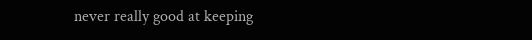never really good at keeping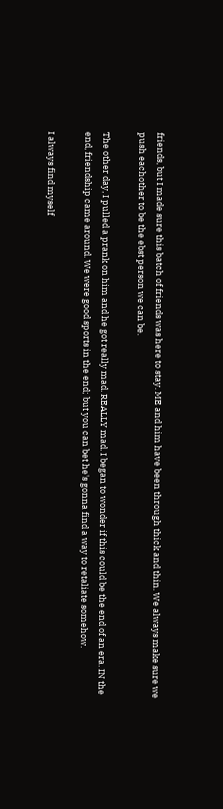friends, but I made sure this batch of friends was here to stay. ME and him have been through thick and thin. We always make sure we push eachother to be the ebst person we can be.

The other day, I pulled a prank on him and he got really mad. REALLY mad. I began to wonder if this could be the end of an era. IN the end, friendship came around. We were good sports in the end; but you can bet he's gonna find a way to retaliate somehow.

I always find myself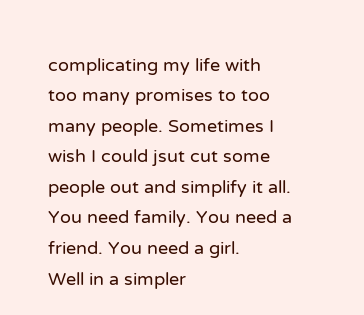complicating my life with too many promises to too many people. Sometimes I wish I could jsut cut some people out and simplify it all.
You need family. You need a friend. You need a girl.
Well in a simpler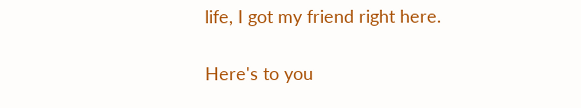life, I got my friend right here.

Here's to you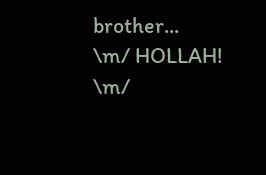brother...
\m/ HOLLAH! \m/